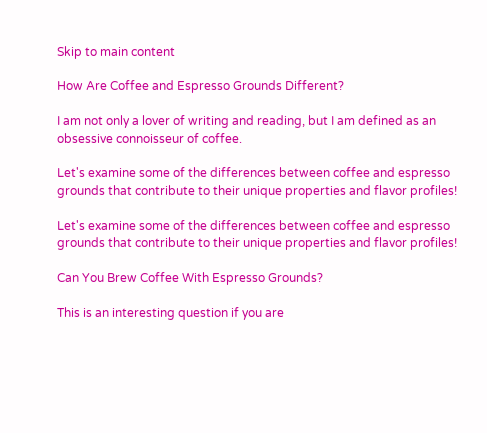Skip to main content

How Are Coffee and Espresso Grounds Different?

I am not only a lover of writing and reading, but I am defined as an obsessive connoisseur of coffee.

Let's examine some of the differences between coffee and espresso grounds that contribute to their unique properties and flavor profiles!

Let's examine some of the differences between coffee and espresso grounds that contribute to their unique properties and flavor profiles!

Can You Brew Coffee With Espresso Grounds?

This is an interesting question if you are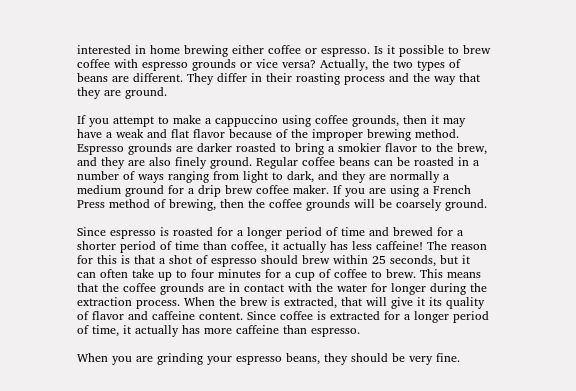interested in home brewing either coffee or espresso. Is it possible to brew coffee with espresso grounds or vice versa? Actually, the two types of beans are different. They differ in their roasting process and the way that they are ground.

If you attempt to make a cappuccino using coffee grounds, then it may have a weak and flat flavor because of the improper brewing method. Espresso grounds are darker roasted to bring a smokier flavor to the brew, and they are also finely ground. Regular coffee beans can be roasted in a number of ways ranging from light to dark, and they are normally a medium ground for a drip brew coffee maker. If you are using a French Press method of brewing, then the coffee grounds will be coarsely ground.

Since espresso is roasted for a longer period of time and brewed for a shorter period of time than coffee, it actually has less caffeine! The reason for this is that a shot of espresso should brew within 25 seconds, but it can often take up to four minutes for a cup of coffee to brew. This means that the coffee grounds are in contact with the water for longer during the extraction process. When the brew is extracted, that will give it its quality of flavor and caffeine content. Since coffee is extracted for a longer period of time, it actually has more caffeine than espresso.

When you are grinding your espresso beans, they should be very fine.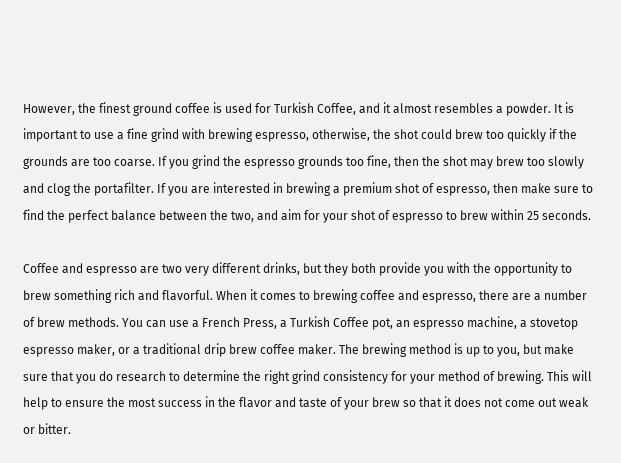However, the finest ground coffee is used for Turkish Coffee, and it almost resembles a powder. It is important to use a fine grind with brewing espresso, otherwise, the shot could brew too quickly if the grounds are too coarse. If you grind the espresso grounds too fine, then the shot may brew too slowly and clog the portafilter. If you are interested in brewing a premium shot of espresso, then make sure to find the perfect balance between the two, and aim for your shot of espresso to brew within 25 seconds.

Coffee and espresso are two very different drinks, but they both provide you with the opportunity to brew something rich and flavorful. When it comes to brewing coffee and espresso, there are a number of brew methods. You can use a French Press, a Turkish Coffee pot, an espresso machine, a stovetop espresso maker, or a traditional drip brew coffee maker. The brewing method is up to you, but make sure that you do research to determine the right grind consistency for your method of brewing. This will help to ensure the most success in the flavor and taste of your brew so that it does not come out weak or bitter.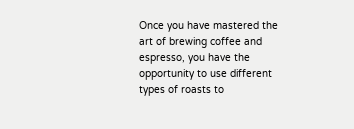Once you have mastered the art of brewing coffee and espresso, you have the opportunity to use different types of roasts to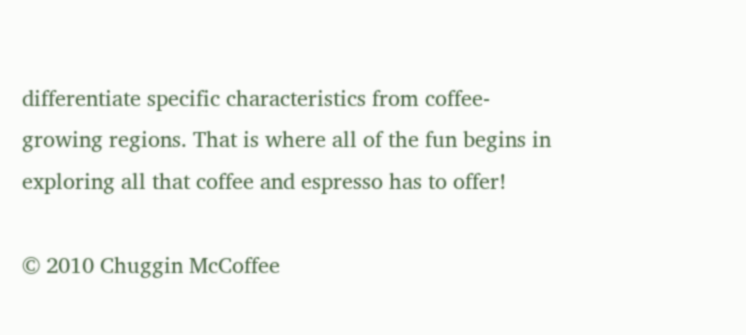differentiate specific characteristics from coffee-growing regions. That is where all of the fun begins in exploring all that coffee and espresso has to offer!

© 2010 Chuggin McCoffee